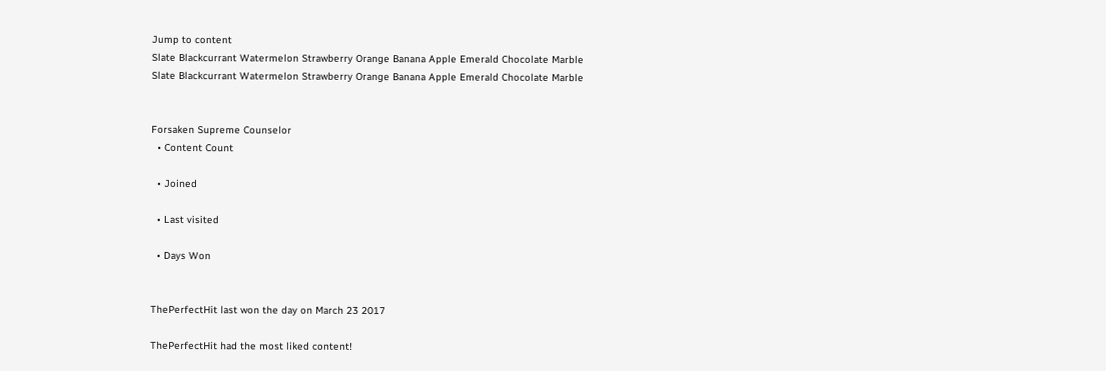Jump to content
Slate Blackcurrant Watermelon Strawberry Orange Banana Apple Emerald Chocolate Marble
Slate Blackcurrant Watermelon Strawberry Orange Banana Apple Emerald Chocolate Marble


Forsaken Supreme Counselor
  • Content Count

  • Joined

  • Last visited

  • Days Won


ThePerfectHit last won the day on March 23 2017

ThePerfectHit had the most liked content!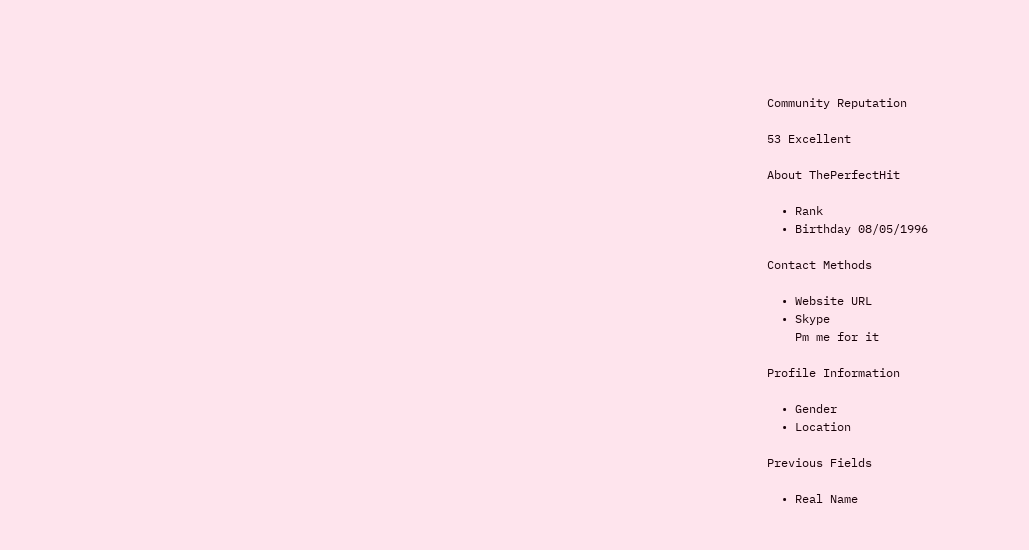Community Reputation

53 Excellent

About ThePerfectHit

  • Rank
  • Birthday 08/05/1996

Contact Methods

  • Website URL
  • Skype
    Pm me for it

Profile Information

  • Gender
  • Location

Previous Fields

  • Real Name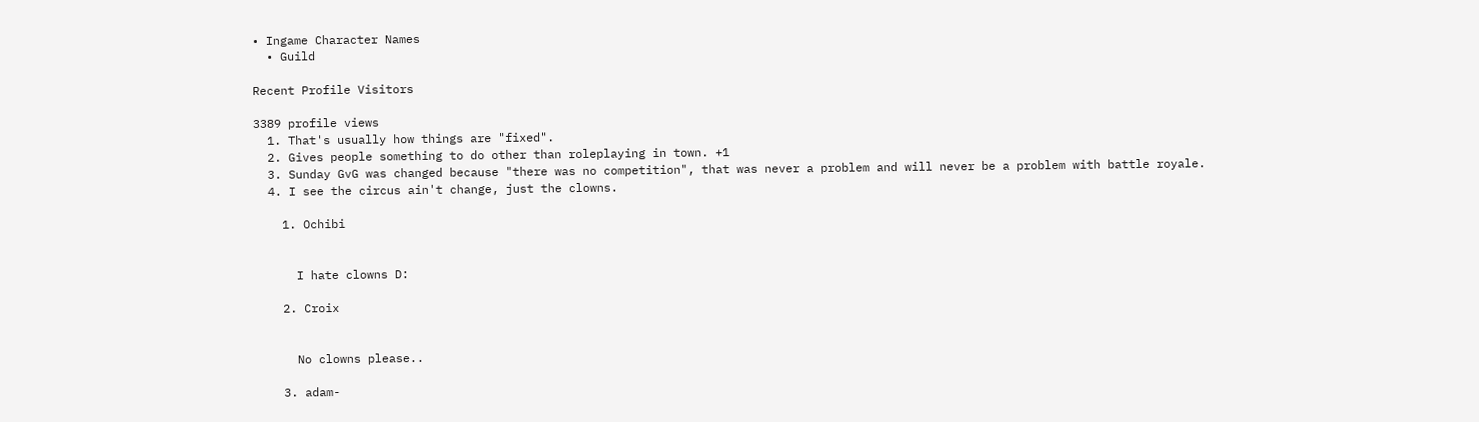• Ingame Character Names
  • Guild

Recent Profile Visitors

3389 profile views
  1. That's usually how things are "fixed".
  2. Gives people something to do other than roleplaying in town. +1
  3. Sunday GvG was changed because "there was no competition", that was never a problem and will never be a problem with battle royale.
  4. I see the circus ain't change, just the clowns.

    1. Ochibi


      I hate clowns D:

    2. Croix


      No clowns please..

    3. adam-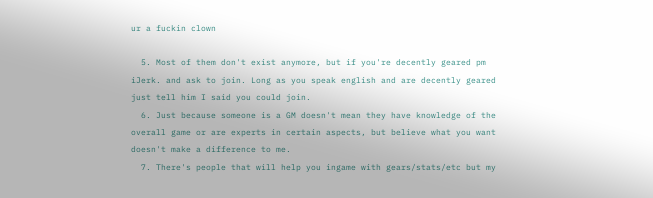ur a fuckin clown

  5. Most of them don't exist anymore, but if you're decently geared pm iJerk. and ask to join. Long as you speak english and are decently geared just tell him I said you could join.
  6. Just because someone is a GM doesn't mean they have knowledge of the overall game or are experts in certain aspects, but believe what you want doesn't make a difference to me.
  7. There's people that will help you ingame with gears/stats/etc but my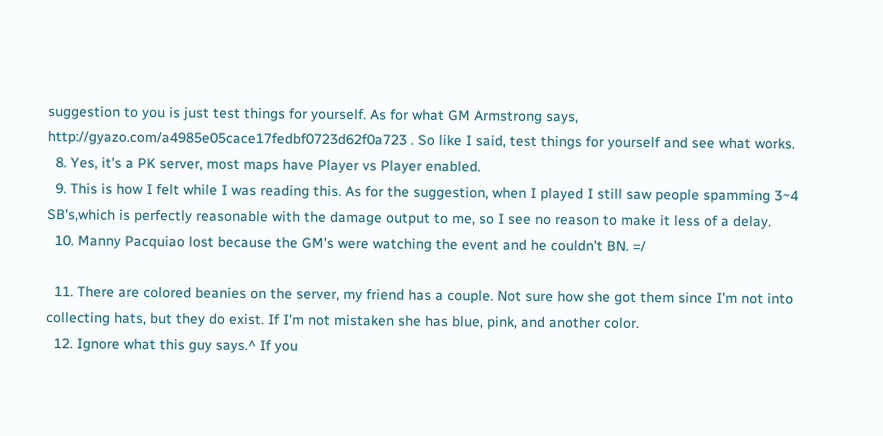suggestion to you is just test things for yourself. As for what GM Armstrong says, http://gyazo.com/a4985e05cace17fedbf0723d62f0a723 . So like I said, test things for yourself and see what works.
  8. Yes, it's a PK server, most maps have Player vs Player enabled.
  9. This is how I felt while I was reading this. As for the suggestion, when I played I still saw people spamming 3~4 SB's,which is perfectly reasonable with the damage output to me, so I see no reason to make it less of a delay.
  10. Manny Pacquiao lost because the GM's were watching the event and he couldn't BN. =/

  11. There are colored beanies on the server, my friend has a couple. Not sure how she got them since I'm not into collecting hats, but they do exist. If I'm not mistaken she has blue, pink, and another color.
  12. Ignore what this guy says.^ If you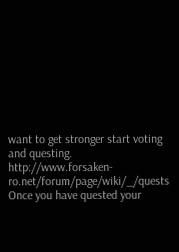want to get stronger start voting and questing. http://www.forsaken-ro.net/forum/page/wiki/_/quests Once you have quested your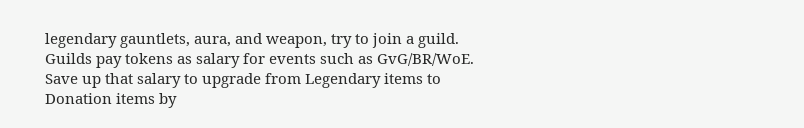legendary gauntlets, aura, and weapon, try to join a guild. Guilds pay tokens as salary for events such as GvG/BR/WoE. Save up that salary to upgrade from Legendary items to Donation items by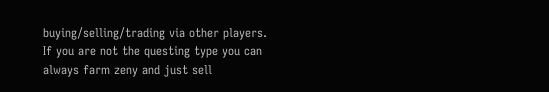buying/selling/trading via other players. If you are not the questing type you can always farm zeny and just sell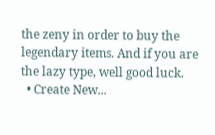the zeny in order to buy the legendary items. And if you are the lazy type, well good luck.
  • Create New...